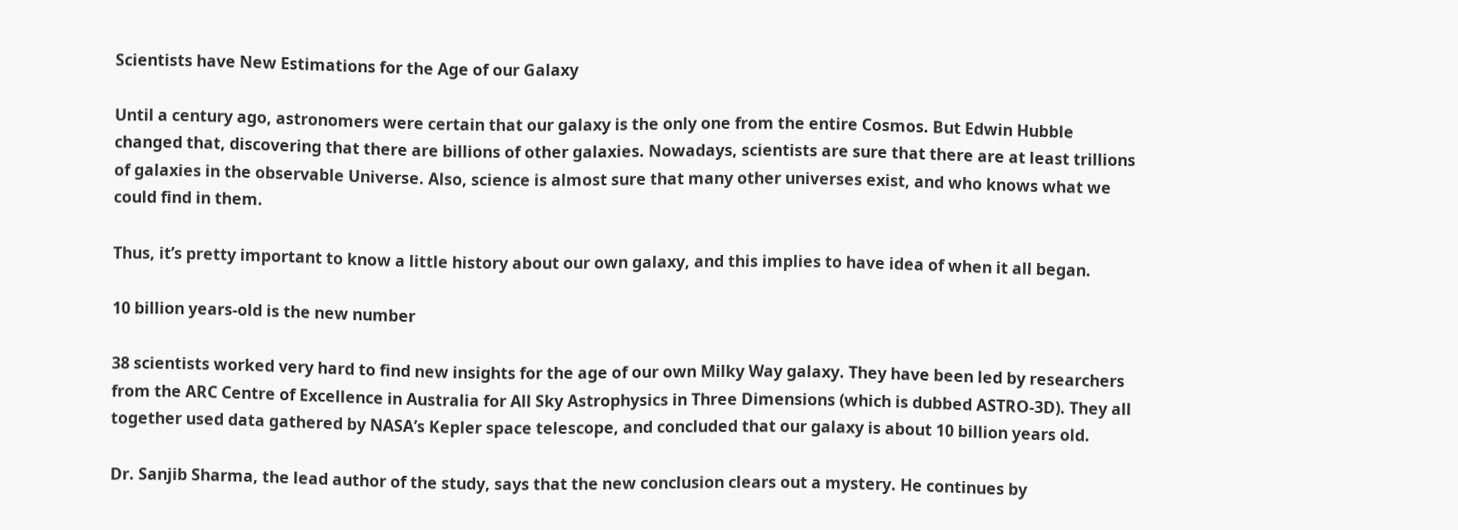Scientists have New Estimations for the Age of our Galaxy

Until a century ago, astronomers were certain that our galaxy is the only one from the entire Cosmos. But Edwin Hubble changed that, discovering that there are billions of other galaxies. Nowadays, scientists are sure that there are at least trillions of galaxies in the observable Universe. Also, science is almost sure that many other universes exist, and who knows what we could find in them.

Thus, it’s pretty important to know a little history about our own galaxy, and this implies to have idea of when it all began.

10 billion years-old is the new number

38 scientists worked very hard to find new insights for the age of our own Milky Way galaxy. They have been led by researchers from the ARC Centre of Excellence in Australia for All Sky Astrophysics in Three Dimensions (which is dubbed ASTRO-3D). They all together used data gathered by NASA’s Kepler space telescope, and concluded that our galaxy is about 10 billion years old.

Dr. Sanjib Sharma, the lead author of the study, says that the new conclusion clears out a mystery. He continues by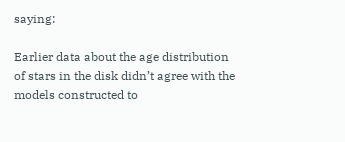saying:

Earlier data about the age distribution of stars in the disk didn’t agree with the models constructed to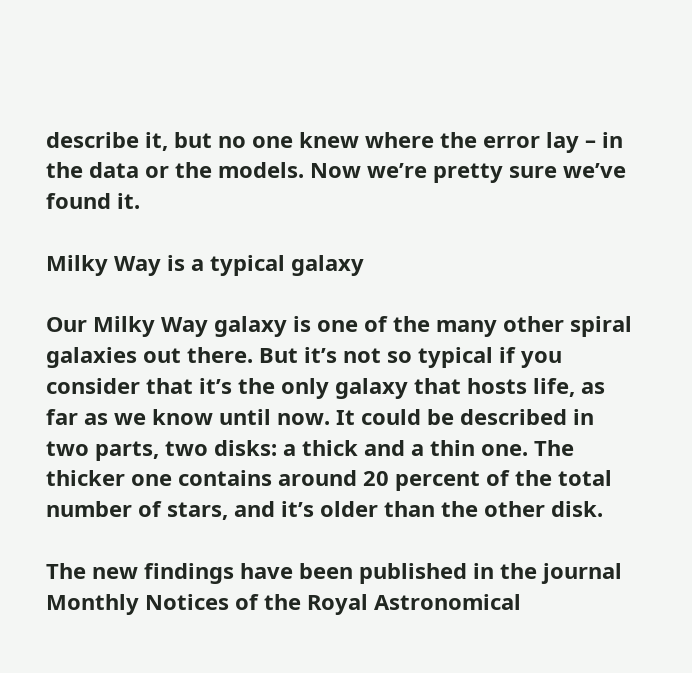describe it, but no one knew where the error lay – in the data or the models. Now we’re pretty sure we’ve found it.

Milky Way is a typical galaxy

Our Milky Way galaxy is one of the many other spiral galaxies out there. But it’s not so typical if you consider that it’s the only galaxy that hosts life, as far as we know until now. It could be described in two parts, two disks: a thick and a thin one. The thicker one contains around 20 percent of the total number of stars, and it’s older than the other disk.

The new findings have been published in the journal Monthly Notices of the Royal Astronomical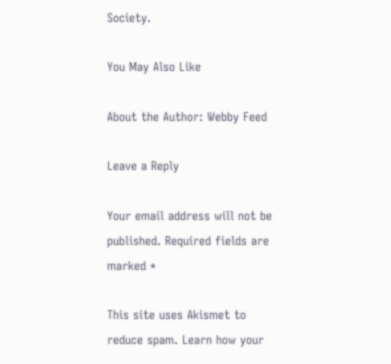Society.

You May Also Like

About the Author: Webby Feed

Leave a Reply

Your email address will not be published. Required fields are marked *

This site uses Akismet to reduce spam. Learn how your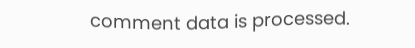comment data is processed.